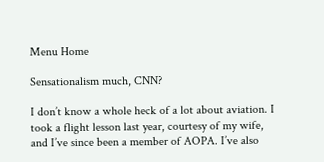Menu Home

Sensationalism much, CNN?

I don’t know a whole heck of a lot about aviation. I took a flight lesson last year, courtesy of my wife, and I’ve since been a member of AOPA. I’ve also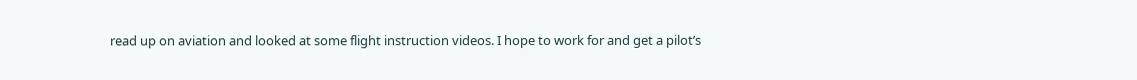read up on aviation and looked at some flight instruction videos. I hope to work for and get a pilot’s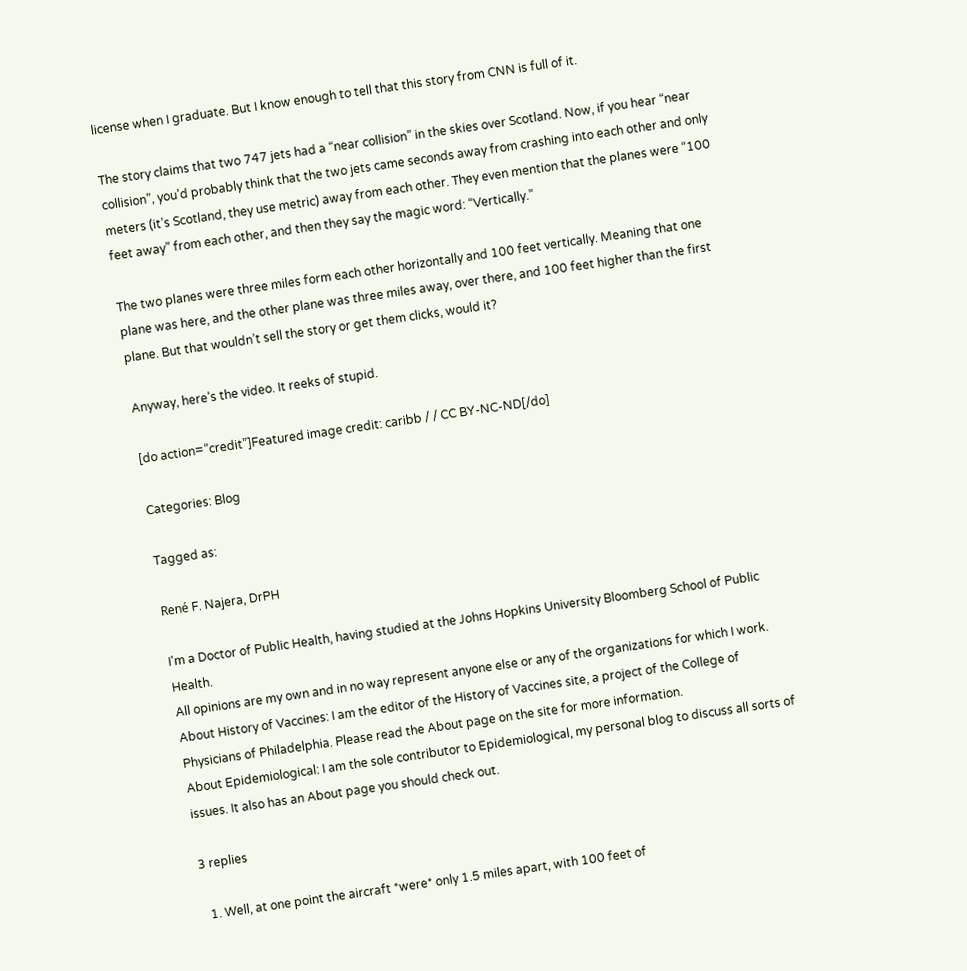license when I graduate. But I know enough to tell that this story from CNN is full of it.

The story claims that two 747 jets had a “near collision” in the skies over Scotland. Now, if you hear “near collision”, you’d probably think that the two jets came seconds away from crashing into each other and only meters (it’s Scotland, they use metric) away from each other. They even mention that the planes were “100 feet away” from each other, and then they say the magic word: “Vertically.”

The two planes were three miles form each other horizontally and 100 feet vertically. Meaning that one plane was here, and the other plane was three miles away, over there, and 100 feet higher than the first plane. But that wouldn’t sell the story or get them clicks, would it?

Anyway, here’s the video. It reeks of stupid.

[do action=”credit”]Featured image credit: caribb / / CC BY-NC-ND[/do]

Categories: Blog

Tagged as:

René F. Najera, DrPH

I'm a Doctor of Public Health, having studied at the Johns Hopkins University Bloomberg School of Public Health.
All opinions are my own and in no way represent anyone else or any of the organizations for which I work.
About History of Vaccines: I am the editor of the History of Vaccines site, a project of the College of Physicians of Philadelphia. Please read the About page on the site for more information.
About Epidemiological: I am the sole contributor to Epidemiological, my personal blog to discuss all sorts of issues. It also has an About page you should check out.

3 replies

  1. Well, at one point the aircraft *were* only 1.5 miles apart, with 100 feet of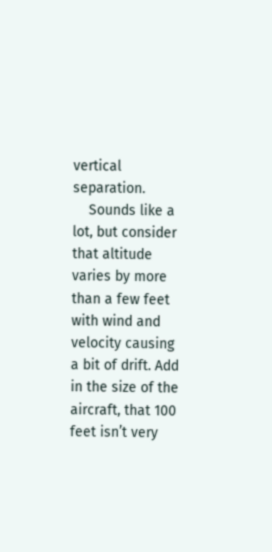vertical separation.
    Sounds like a lot, but consider that altitude varies by more than a few feet with wind and velocity causing a bit of drift. Add in the size of the aircraft, that 100 feet isn’t very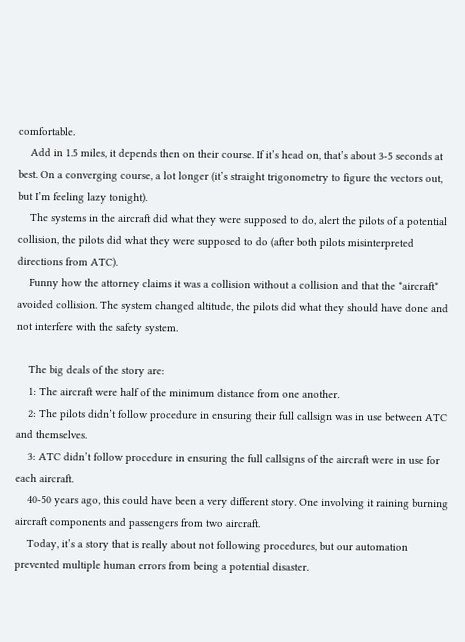comfortable.
    Add in 1.5 miles, it depends then on their course. If it’s head on, that’s about 3-5 seconds at best. On a converging course, a lot longer (it’s straight trigonometry to figure the vectors out, but I’m feeling lazy tonight).
    The systems in the aircraft did what they were supposed to do, alert the pilots of a potential collision, the pilots did what they were supposed to do (after both pilots misinterpreted directions from ATC).
    Funny how the attorney claims it was a collision without a collision and that the *aircraft* avoided collision. The system changed altitude, the pilots did what they should have done and not interfere with the safety system.

    The big deals of the story are:
    1: The aircraft were half of the minimum distance from one another.
    2: The pilots didn’t follow procedure in ensuring their full callsign was in use between ATC and themselves.
    3: ATC didn’t follow procedure in ensuring the full callsigns of the aircraft were in use for each aircraft.
    40-50 years ago, this could have been a very different story. One involving it raining burning aircraft components and passengers from two aircraft.
    Today, it’s a story that is really about not following procedures, but our automation prevented multiple human errors from being a potential disaster.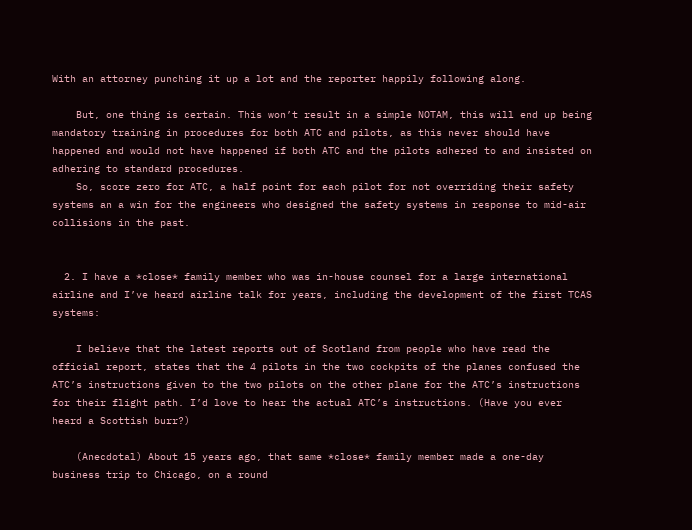With an attorney punching it up a lot and the reporter happily following along.

    But, one thing is certain. This won’t result in a simple NOTAM, this will end up being mandatory training in procedures for both ATC and pilots, as this never should have happened and would not have happened if both ATC and the pilots adhered to and insisted on adhering to standard procedures.
    So, score zero for ATC, a half point for each pilot for not overriding their safety systems an a win for the engineers who designed the safety systems in response to mid-air collisions in the past.


  2. I have a *close* family member who was in-house counsel for a large international airline and I’ve heard airline talk for years, including the development of the first TCAS systems:

    I believe that the latest reports out of Scotland from people who have read the official report, states that the 4 pilots in the two cockpits of the planes confused the ATC’s instructions given to the two pilots on the other plane for the ATC’s instructions for their flight path. I’d love to hear the actual ATC’s instructions. (Have you ever heard a Scottish burr?)

    (Anecdotal) About 15 years ago, that same *close* family member made a one-day business trip to Chicago, on a round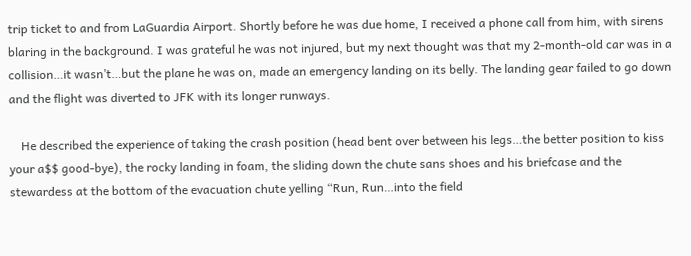trip ticket to and from LaGuardia Airport. Shortly before he was due home, I received a phone call from him, with sirens blaring in the background. I was grateful he was not injured, but my next thought was that my 2-month-old car was in a collision…it wasn’t…but the plane he was on, made an emergency landing on its belly. The landing gear failed to go down and the flight was diverted to JFK with its longer runways.

    He described the experience of taking the crash position (head bent over between his legs…the better position to kiss your a$$ good-bye), the rocky landing in foam, the sliding down the chute sans shoes and his briefcase and the stewardess at the bottom of the evacuation chute yelling “Run, Run…into the field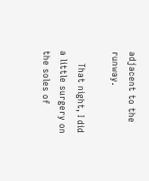adjacent to the runway.

    That night, I did a little surgery on the soles of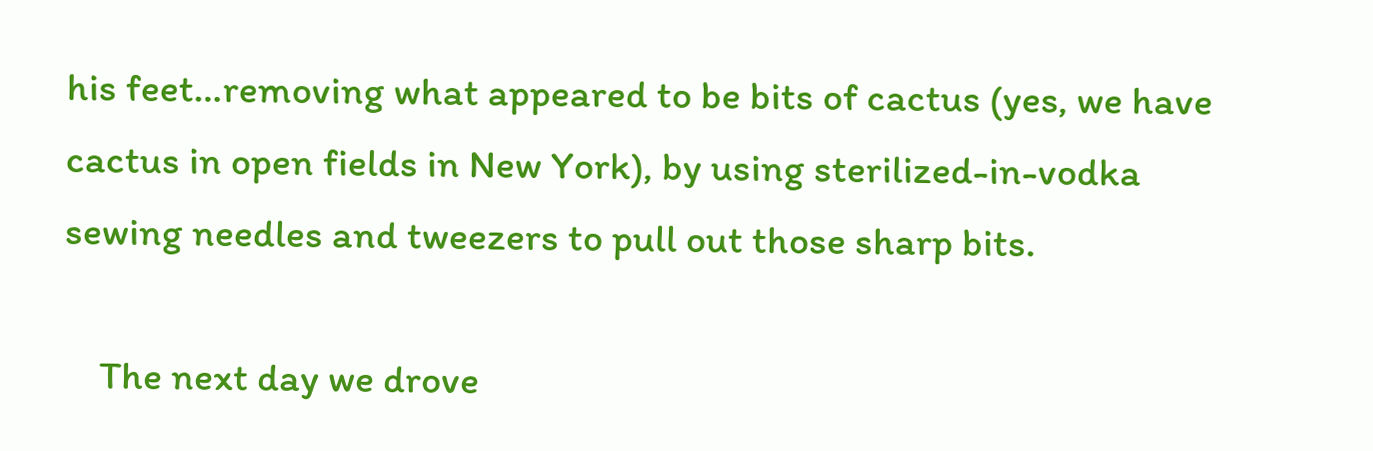his feet…removing what appeared to be bits of cactus (yes, we have cactus in open fields in New York), by using sterilized-in-vodka sewing needles and tweezers to pull out those sharp bits.

    The next day we drove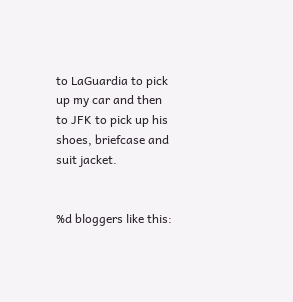to LaGuardia to pick up my car and then to JFK to pick up his shoes, briefcase and suit jacket.


%d bloggers like this: